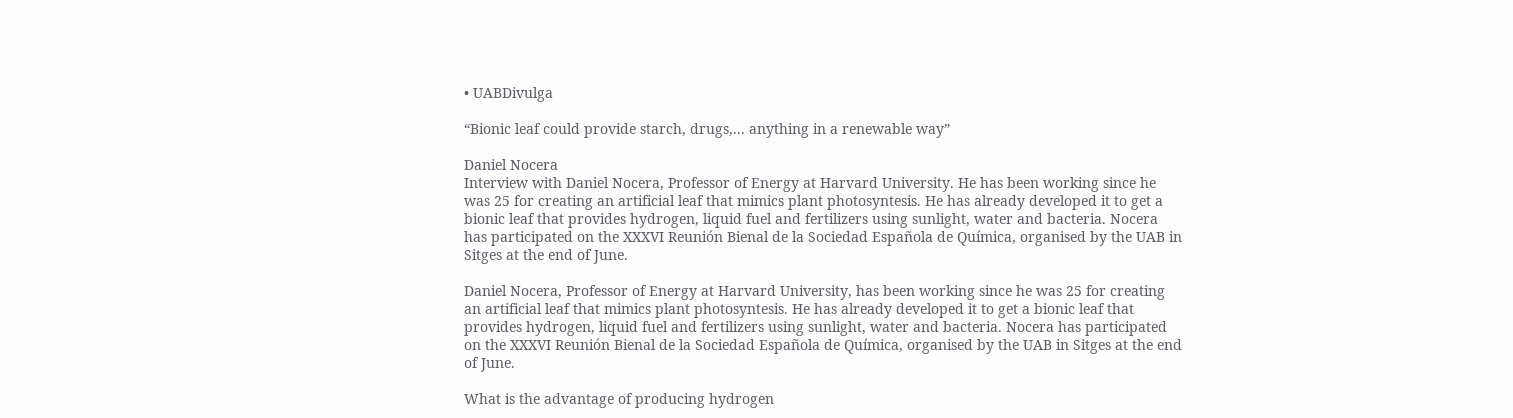• UABDivulga

“Bionic leaf could provide starch, drugs,... anything in a renewable way”

Daniel Nocera
Interview with Daniel Nocera, Professor of Energy at Harvard University. He has been working since he was 25 for creating an artificial leaf that mimics plant photosyntesis. He has already developed it to get a bionic leaf that provides hydrogen, liquid fuel and fertilizers using sunlight, water and bacteria. Nocera has participated on the XXXVI Reunión Bienal de la Sociedad Española de Química, organised by the UAB in Sitges at the end of June.

Daniel Nocera, Professor of Energy at Harvard University, has been working since he was 25 for creating an artificial leaf that mimics plant photosyntesis. He has already developed it to get a bionic leaf that provides hydrogen, liquid fuel and fertilizers using sunlight, water and bacteria. Nocera has participated on the XXXVI Reunión Bienal de la Sociedad Española de Química, organised by the UAB in Sitges at the end of June.

What is the advantage of producing hydrogen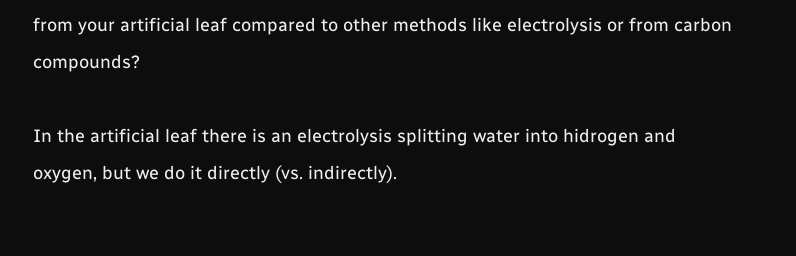from your artificial leaf compared to other methods like electrolysis or from carbon compounds?

In the artificial leaf there is an electrolysis splitting water into hidrogen and oxygen, but we do it directly (vs. indirectly).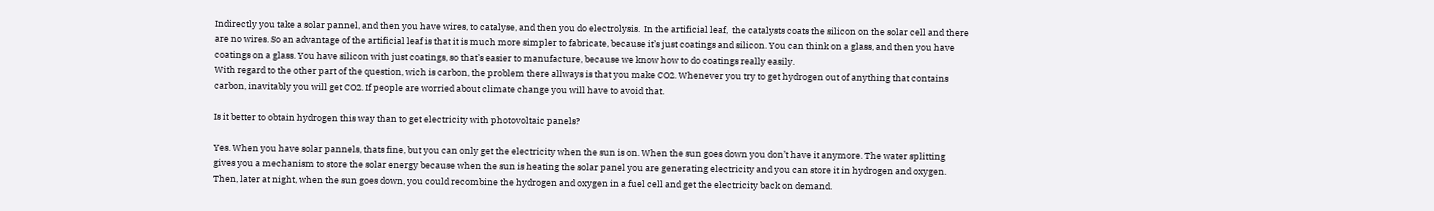Indirectly you take a solar pannel, and then you have wires, to catalyse, and then you do electrolysis.  In the artificial leaf,  the catalysts coats the silicon on the solar cell and there are no wires. So an advantage of the artificial leaf is that it is much more simpler to fabricate, because it’s just coatings and silicon. You can think on a glass, and then you have coatings on a glass. You have silicon with just coatings, so that’s easier to manufacture, because we know how to do coatings really easily.
With regard to the other part of the question, wich is carbon, the problem there allways is that you make CO2. Whenever you try to get hydrogen out of anything that contains carbon, inavitably you will get CO2. If people are worried about climate change you will have to avoid that.

Is it better to obtain hydrogen this way than to get electricity with photovoltaic panels?

Yes. When you have solar pannels, thats fine, but you can only get the electricity when the sun is on. When the sun goes down you don’t have it anymore. The water splitting gives you a mechanism to store the solar energy because when the sun is heating the solar panel you are generating electricity and you can store it in hydrogen and oxygen. Then, later at night, when the sun goes down, you could recombine the hydrogen and oxygen in a fuel cell and get the electricity back on demand.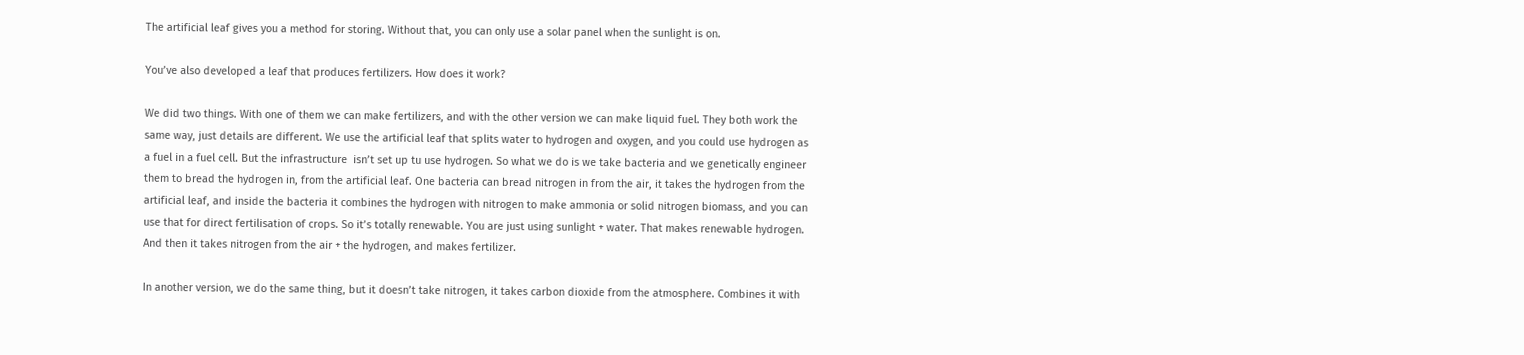The artificial leaf gives you a method for storing. Without that, you can only use a solar panel when the sunlight is on.

You’ve also developed a leaf that produces fertilizers. How does it work?

We did two things. With one of them we can make fertilizers, and with the other version we can make liquid fuel. They both work the same way, just details are different. We use the artificial leaf that splits water to hydrogen and oxygen, and you could use hydrogen as a fuel in a fuel cell. But the infrastructure  isn’t set up tu use hydrogen. So what we do is we take bacteria and we genetically engineer them to bread the hydrogen in, from the artificial leaf. One bacteria can bread nitrogen in from the air, it takes the hydrogen from the artificial leaf, and inside the bacteria it combines the hydrogen with nitrogen to make ammonia or solid nitrogen biomass, and you can use that for direct fertilisation of crops. So it’s totally renewable. You are just using sunlight + water. That makes renewable hydrogen. And then it takes nitrogen from the air + the hydrogen, and makes fertilizer.

In another version, we do the same thing, but it doesn’t take nitrogen, it takes carbon dioxide from the atmosphere. Combines it with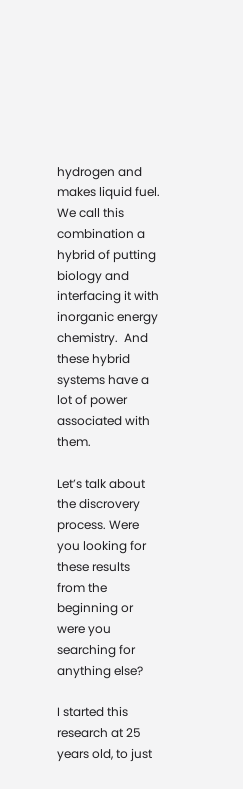hydrogen and makes liquid fuel. We call this combination a hybrid of putting biology and interfacing it with inorganic energy chemistry.  And these hybrid systems have a lot of power associated with them.

Let’s talk about the discrovery process. Were you looking for these results from the beginning or were you searching for anything else?

I started this research at 25 years old, to just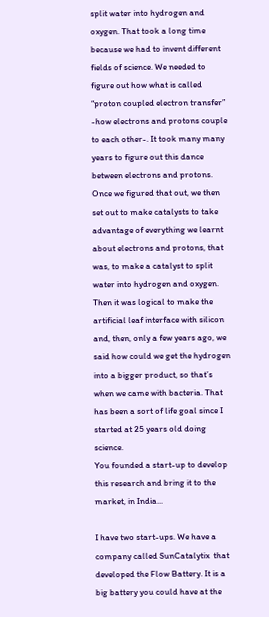split water into hydrogen and oxygen. That took a long time because we had to invent different fields of science. We needed to figure out how what is called “proton coupled electron transfer” -how electrons and protons couple to each other-. It took many many years to figure out this dance between electrons and protons. Once we figured that out, we then set out to make catalysts to take advantage of everything we learnt about electrons and protons, that was, to make a catalyst to split water into hydrogen and oxygen. Then it was logical to make the artificial leaf interface with silicon and, then, only a few years ago, we said how could we get the hydrogen into a bigger product, so that’s when we came with bacteria. That has been a sort of life goal since I started at 25 years old doing science.
You founded a start-up to develop this research and bring it to the market, in India...

I have two start-ups. We have a company called SunCatalytix  that developed the Flow Battery. It is a big battery you could have at the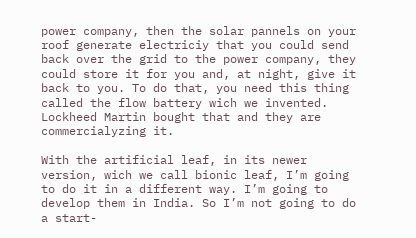power company, then the solar pannels on your roof generate electriciy that you could send back over the grid to the power company, they could store it for you and, at night, give it back to you. To do that, you need this thing called the flow battery wich we invented. Lockheed Martin bought that and they are commercialyzing it.

With the artificial leaf, in its newer version, wich we call bionic leaf, I’m going to do it in a different way. I’m going to develop them in India. So I’m not going to do a start-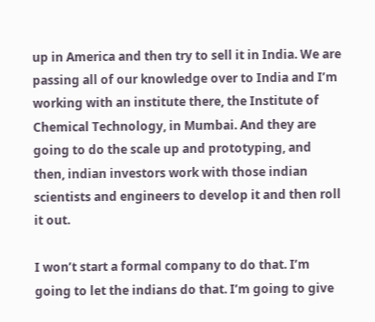up in America and then try to sell it in India. We are passing all of our knowledge over to India and I’m working with an institute there, the Institute of Chemical Technology, in Mumbai. And they are going to do the scale up and prototyping, and then, indian investors work with those indian scientists and engineers to develop it and then roll it out.

I won’t start a formal company to do that. I’m going to let the indians do that. I’m going to give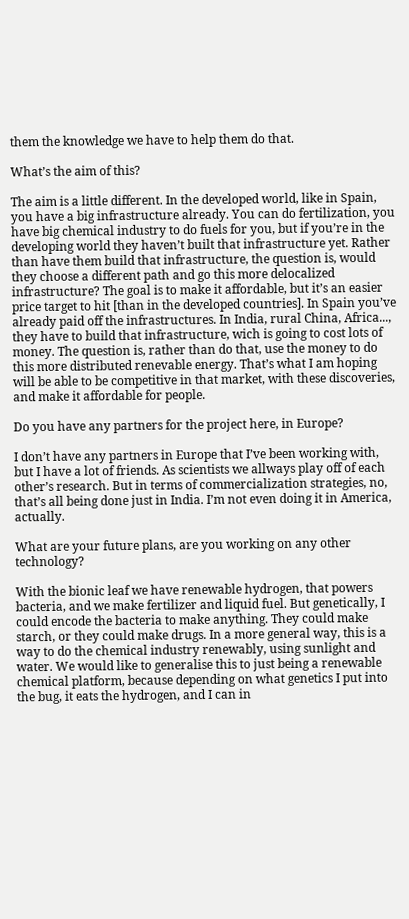them the knowledge we have to help them do that.

What’s the aim of this?

The aim is a little different. In the developed world, like in Spain, you have a big infrastructure already. You can do fertilization, you have big chemical industry to do fuels for you, but if you’re in the developing world they haven’t built that infrastructure yet. Rather than have them build that infrastructure, the question is, would they choose a different path and go this more delocalized infrastructure? The goal is to make it affordable, but it’s an easier price target to hit [than in the developed countries]. In Spain you’ve already paid off the infrastructures. In India, rural China, Africa..., they have to build that infrastructure, wich is going to cost lots of money. The question is, rather than do that, use the money to do this more distributed renevable energy. That’s what I am hoping will be able to be competitive in that market, with these discoveries, and make it affordable for people.

Do you have any partners for the project here, in Europe?

I don’t have any partners in Europe that I’ve been working with, but I have a lot of friends. As scientists we allways play off of each other’s research. But in terms of commercialization strategies, no, that’s all being done just in India. I’m not even doing it in America, actually.

What are your future plans, are you working on any other technology?

With the bionic leaf we have renewable hydrogen, that powers bacteria, and we make fertilizer and liquid fuel. But genetically, I could encode the bacteria to make anything. They could make starch, or they could make drugs. In a more general way, this is a way to do the chemical industry renewably, using sunlight and water. We would like to generalise this to just being a renewable chemical platform, because depending on what genetics I put into the bug, it eats the hydrogen, and I can in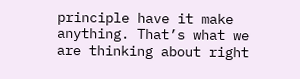principle have it make anything. That’s what we are thinking about right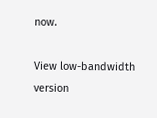now.

View low-bandwidth version